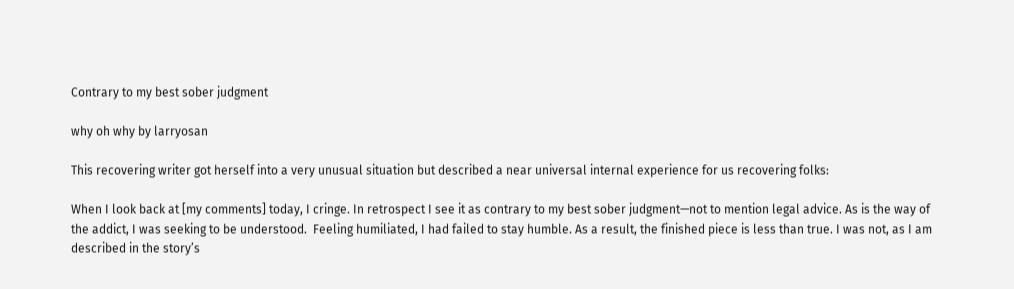Contrary to my best sober judgment

why oh why by larryosan

This recovering writer got herself into a very unusual situation but described a near universal internal experience for us recovering folks:

When I look back at [my comments] today, I cringe. In retrospect I see it as contrary to my best sober judgment—not to mention legal advice. As is the way of the addict, I was seeking to be understood.  Feeling humiliated, I had failed to stay humble. As a result, the finished piece is less than true. I was not, as I am described in the story’s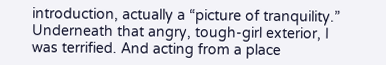introduction, actually a “picture of tranquility.” Underneath that angry, tough-girl exterior, I was terrified. And acting from a place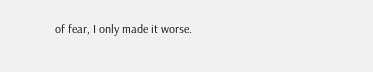of fear, I only made it worse.